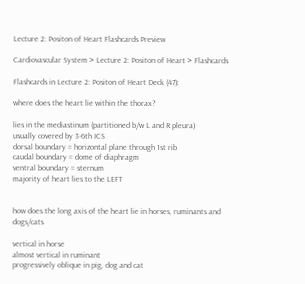Lecture 2: Positon of Heart Flashcards Preview

Cardiovascular System > Lecture 2: Positon of Heart > Flashcards

Flashcards in Lecture 2: Positon of Heart Deck (47):

where does the heart lie within the thorax?

lies in the mediastinum (partitioned b/w L and R pleura)
usually covered by 3-6th ICS
dorsal boundary = horizontal plane through 1st rib
caudal boundary = dome of diaphragm
ventral boundary = sternum
majority of heart lies to the LEFT


how does the long axis of the heart lie in horses, ruminants and dogs/cats

vertical in horse
almost vertical in ruminant
progressively oblique in pig, dog and cat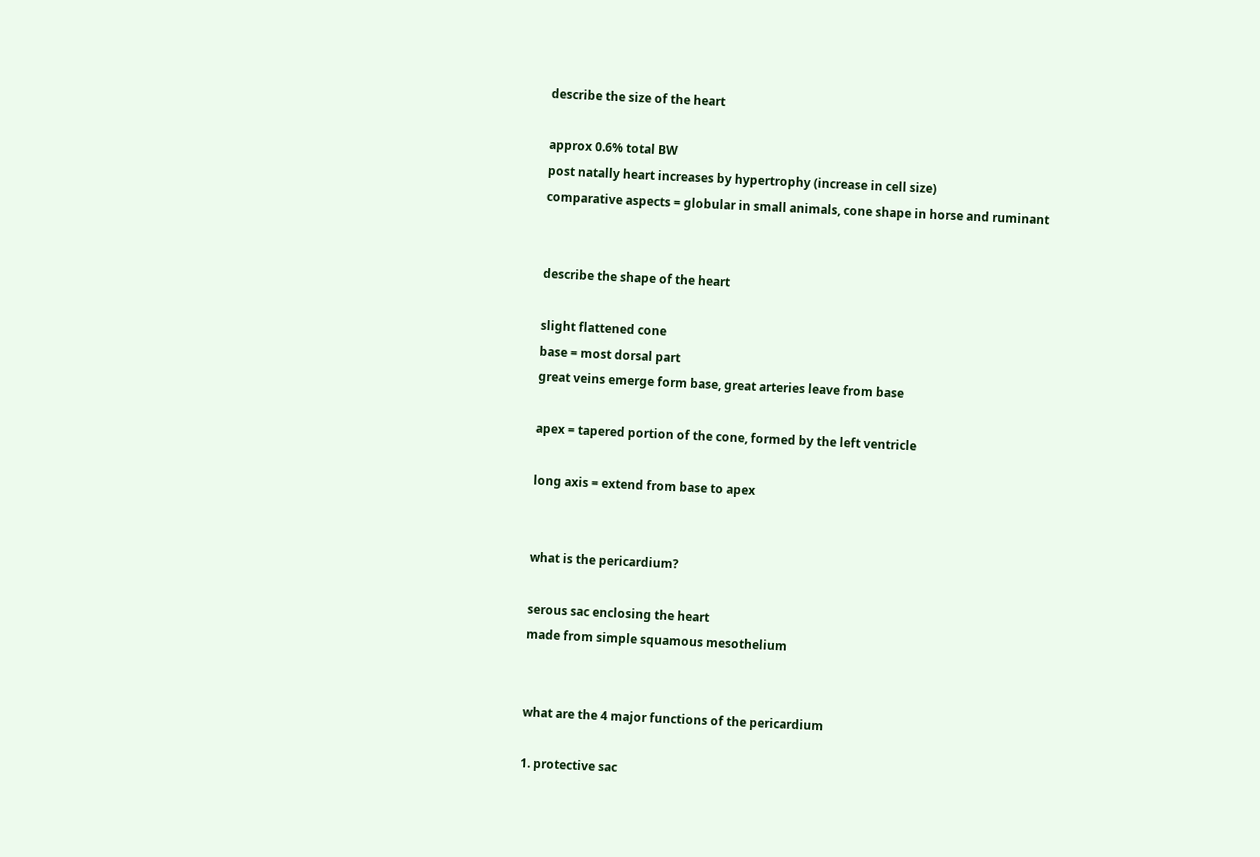describe the size of the heart

approx 0.6% total BW
post natally heart increases by hypertrophy (increase in cell size)
comparative aspects = globular in small animals, cone shape in horse and ruminant


describe the shape of the heart

slight flattened cone
base = most dorsal part
great veins emerge form base, great arteries leave from base

apex = tapered portion of the cone, formed by the left ventricle

long axis = extend from base to apex


what is the pericardium?

serous sac enclosing the heart
made from simple squamous mesothelium


what are the 4 major functions of the pericardium

1. protective sac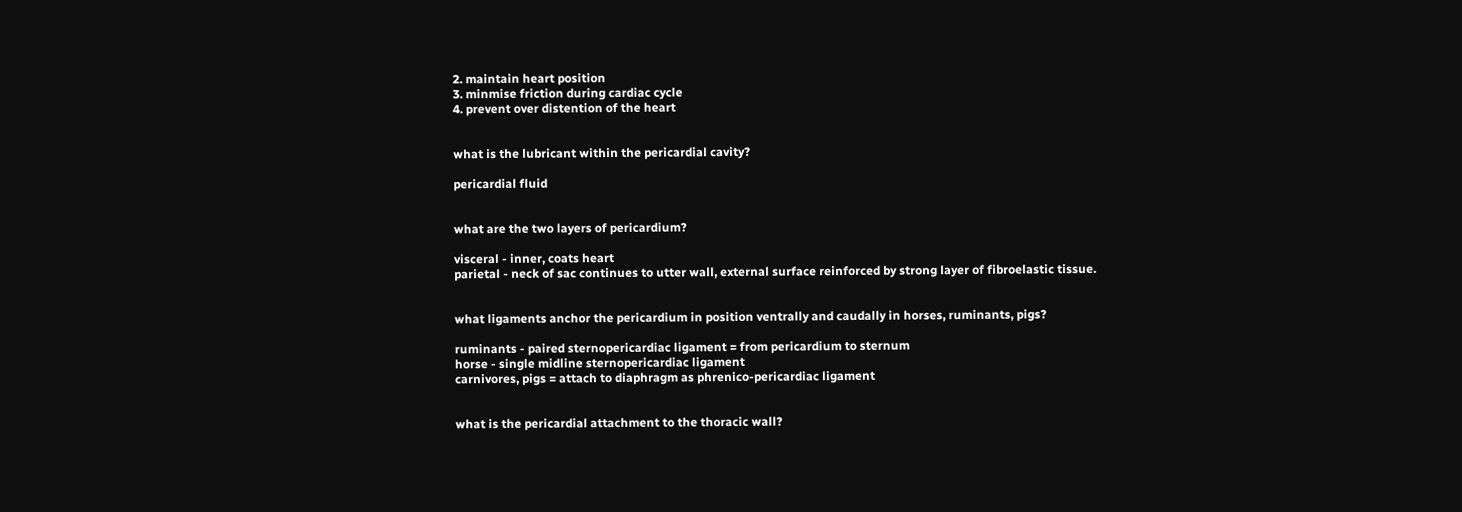2. maintain heart position
3. minmise friction during cardiac cycle
4. prevent over distention of the heart


what is the lubricant within the pericardial cavity?

pericardial fluid


what are the two layers of pericardium?

visceral - inner, coats heart
parietal - neck of sac continues to utter wall, external surface reinforced by strong layer of fibroelastic tissue.


what ligaments anchor the pericardium in position ventrally and caudally in horses, ruminants, pigs?

ruminants - paired sternopericardiac ligament = from pericardium to sternum
horse - single midline sternopericardiac ligament
carnivores, pigs = attach to diaphragm as phrenico-pericardiac ligament


what is the pericardial attachment to the thoracic wall?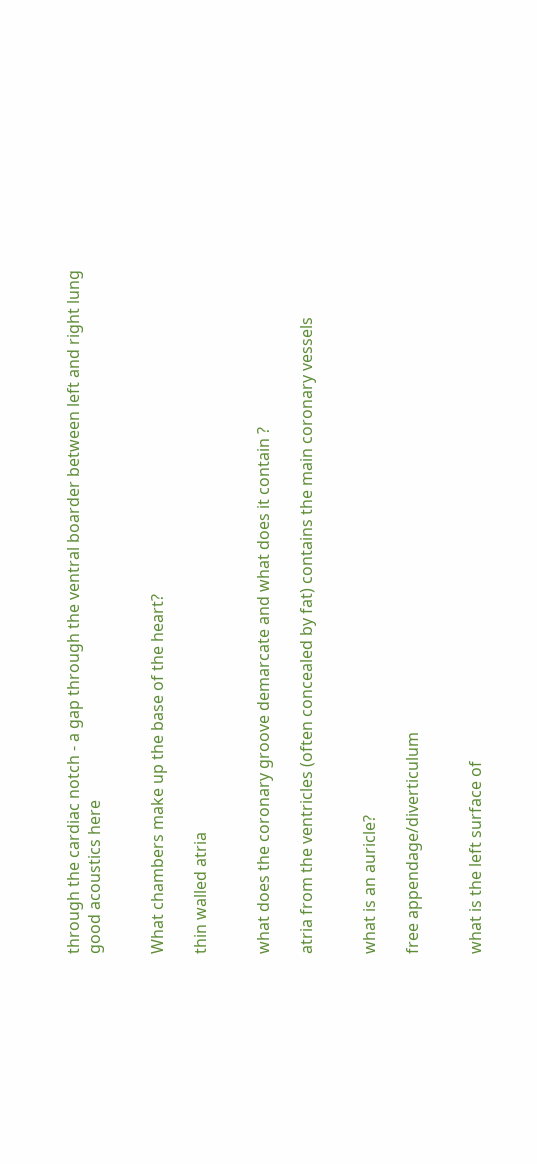through the cardiac notch - a gap through the ventral boarder between left and right lung
good acoustics here


What chambers make up the base of the heart?

thin walled atria


what does the coronary groove demarcate and what does it contain ?

atria from the ventricles (often concealed by fat) contains the main coronary vessels


what is an auricle?

free appendage/diverticulum


what is the left surface of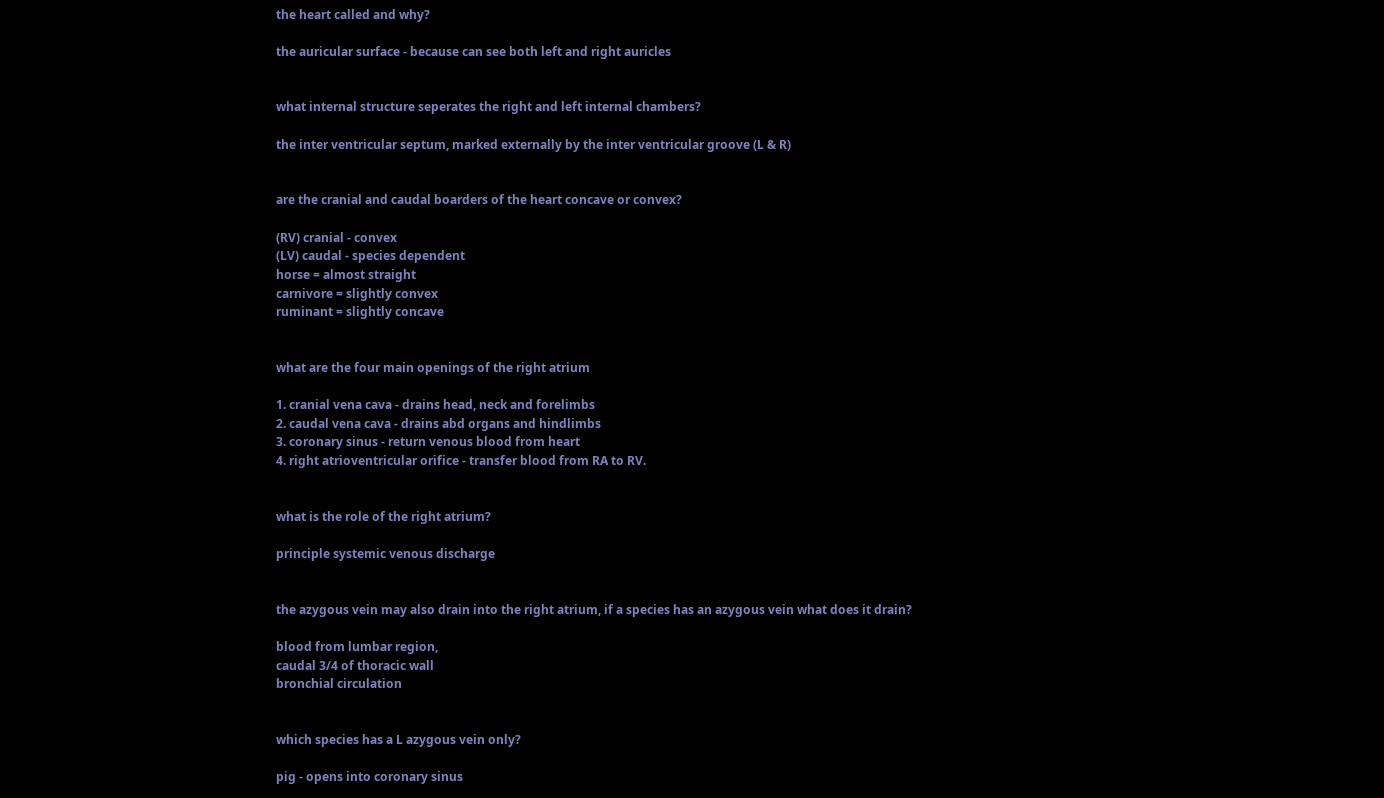the heart called and why?

the auricular surface - because can see both left and right auricles


what internal structure seperates the right and left internal chambers?

the inter ventricular septum, marked externally by the inter ventricular groove (L & R)


are the cranial and caudal boarders of the heart concave or convex?

(RV) cranial - convex
(LV) caudal - species dependent
horse = almost straight
carnivore = slightly convex
ruminant = slightly concave


what are the four main openings of the right atrium

1. cranial vena cava - drains head, neck and forelimbs
2. caudal vena cava - drains abd organs and hindlimbs
3. coronary sinus - return venous blood from heart
4. right atrioventricular orifice - transfer blood from RA to RV.


what is the role of the right atrium?

principle systemic venous discharge


the azygous vein may also drain into the right atrium, if a species has an azygous vein what does it drain?

blood from lumbar region,
caudal 3/4 of thoracic wall
bronchial circulation


which species has a L azygous vein only?

pig - opens into coronary sinus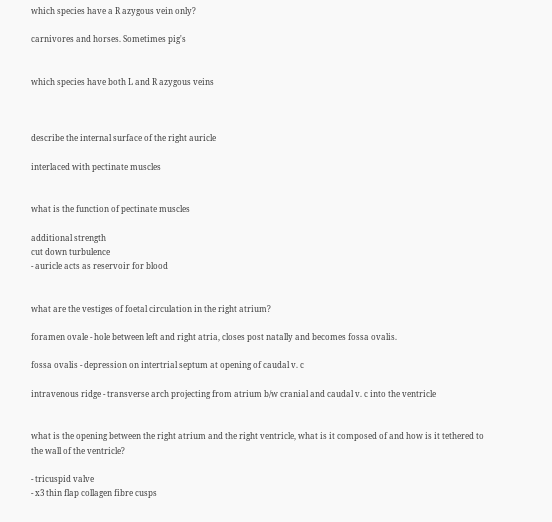which species have a R azygous vein only?

carnivores and horses. Sometimes pig's


which species have both L and R azygous veins



describe the internal surface of the right auricle

interlaced with pectinate muscles


what is the function of pectinate muscles

additional strength
cut down turbulence
- auricle acts as reservoir for blood


what are the vestiges of foetal circulation in the right atrium?

foramen ovale - hole between left and right atria, closes post natally and becomes fossa ovalis.

fossa ovalis - depression on intertrial septum at opening of caudal v. c

intravenous ridge - transverse arch projecting from atrium b/w cranial and caudal v. c into the ventricle


what is the opening between the right atrium and the right ventricle, what is it composed of and how is it tethered to the wall of the ventricle?

- tricuspid valve
- x3 thin flap collagen fibre cusps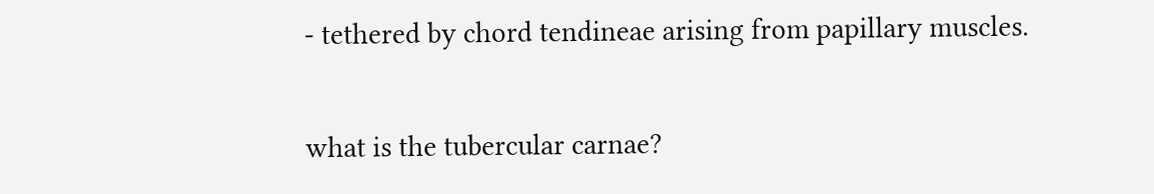- tethered by chord tendineae arising from papillary muscles.


what is the tubercular carnae?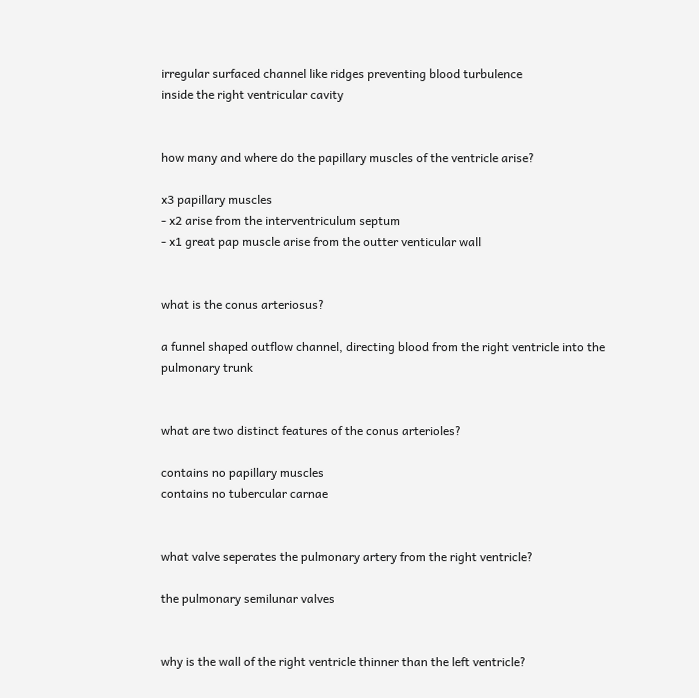irregular surfaced channel like ridges preventing blood turbulence
inside the right ventricular cavity


how many and where do the papillary muscles of the ventricle arise?

x3 papillary muscles
- x2 arise from the interventriculum septum
- x1 great pap muscle arise from the outter venticular wall


what is the conus arteriosus?

a funnel shaped outflow channel, directing blood from the right ventricle into the pulmonary trunk


what are two distinct features of the conus arterioles?

contains no papillary muscles
contains no tubercular carnae


what valve seperates the pulmonary artery from the right ventricle?

the pulmonary semilunar valves


why is the wall of the right ventricle thinner than the left ventricle?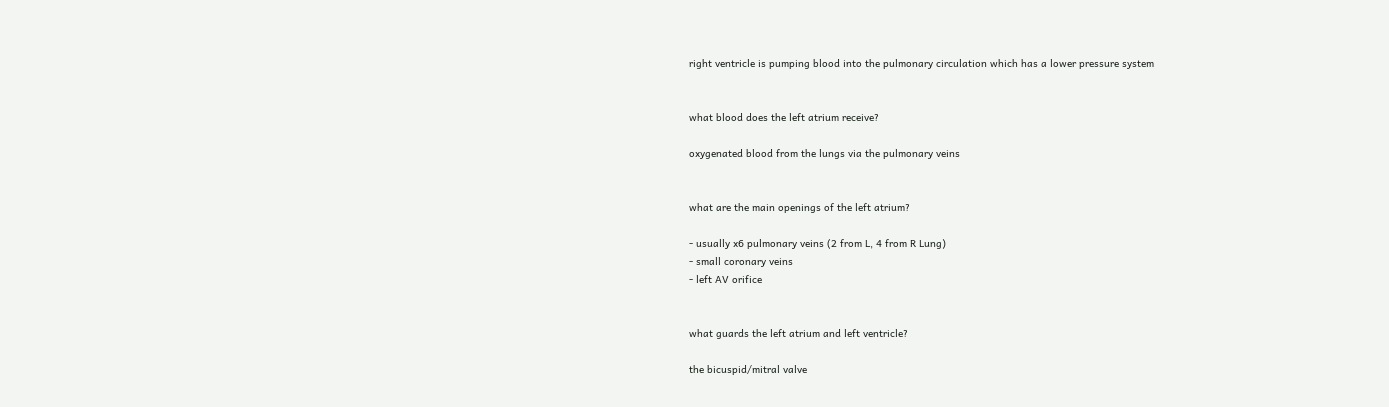right ventricle is pumping blood into the pulmonary circulation which has a lower pressure system


what blood does the left atrium receive?

oxygenated blood from the lungs via the pulmonary veins


what are the main openings of the left atrium?

- usually x6 pulmonary veins (2 from L, 4 from R Lung)
- small coronary veins
- left AV orifice


what guards the left atrium and left ventricle?

the bicuspid/mitral valve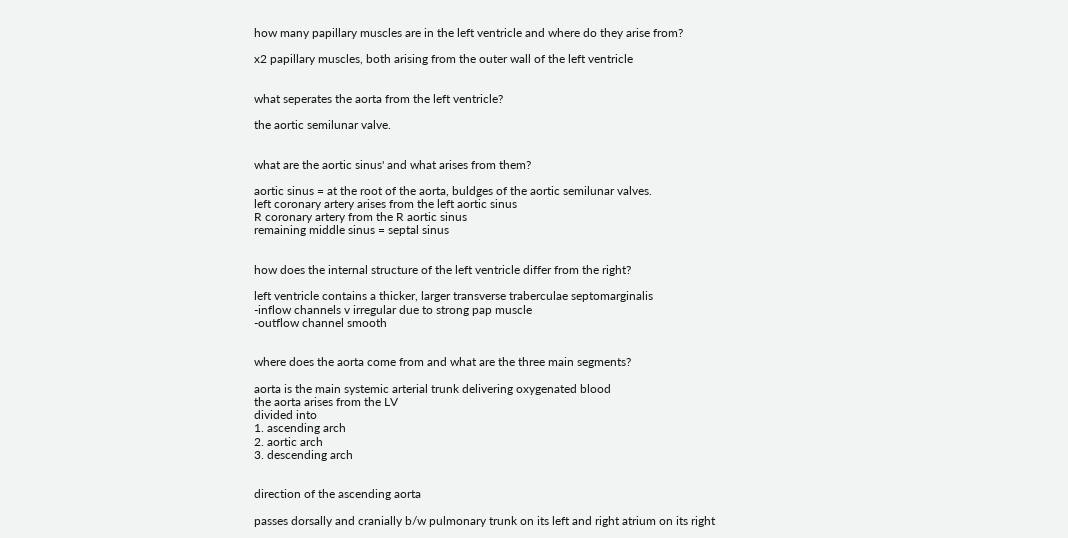how many papillary muscles are in the left ventricle and where do they arise from?

x2 papillary muscles, both arising from the outer wall of the left ventricle


what seperates the aorta from the left ventricle?

the aortic semilunar valve.


what are the aortic sinus' and what arises from them?

aortic sinus = at the root of the aorta, buldges of the aortic semilunar valves.
left coronary artery arises from the left aortic sinus
R coronary artery from the R aortic sinus
remaining middle sinus = septal sinus


how does the internal structure of the left ventricle differ from the right?

left ventricle contains a thicker, larger transverse traberculae septomarginalis
-inflow channels v irregular due to strong pap muscle
-outflow channel smooth


where does the aorta come from and what are the three main segments?

aorta is the main systemic arterial trunk delivering oxygenated blood
the aorta arises from the LV
divided into
1. ascending arch
2. aortic arch
3. descending arch


direction of the ascending aorta

passes dorsally and cranially b/w pulmonary trunk on its left and right atrium on its right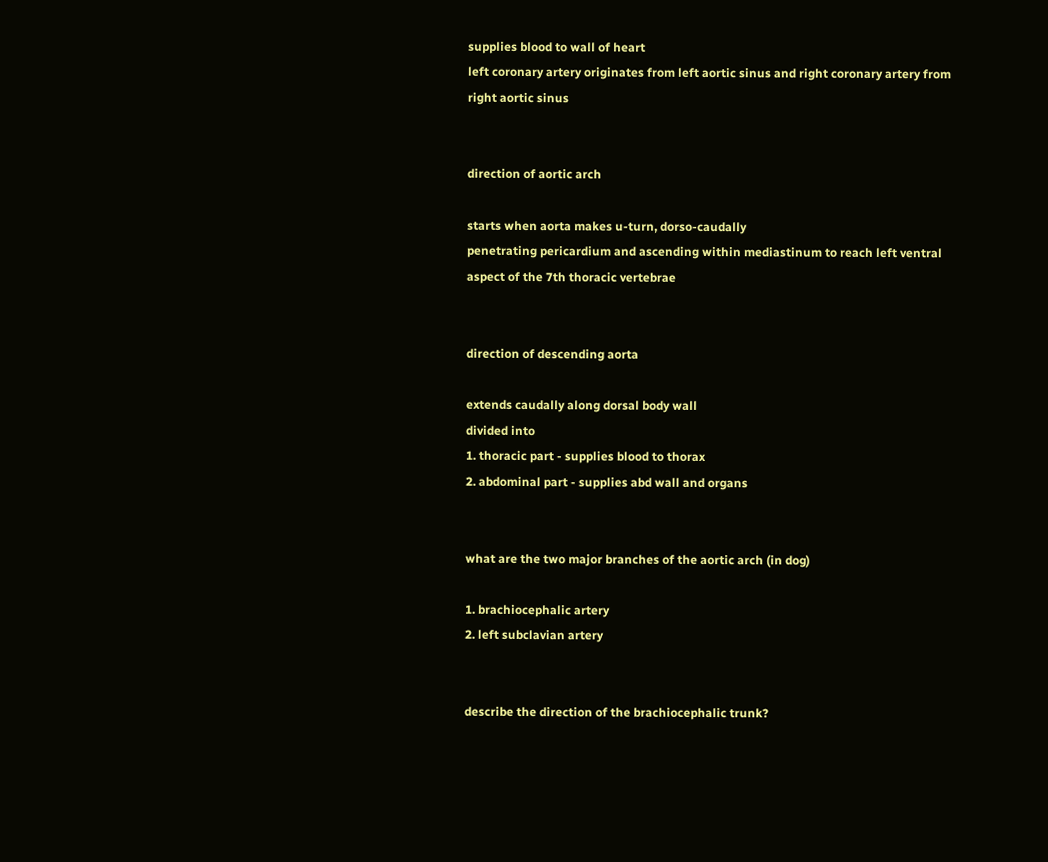supplies blood to wall of heart
left coronary artery originates from left aortic sinus and right coronary artery from right aortic sinus


direction of aortic arch

starts when aorta makes u-turn, dorso-caudally
penetrating pericardium and ascending within mediastinum to reach left ventral aspect of the 7th thoracic vertebrae


direction of descending aorta

extends caudally along dorsal body wall
divided into
1. thoracic part - supplies blood to thorax
2. abdominal part - supplies abd wall and organs


what are the two major branches of the aortic arch (in dog)

1. brachiocephalic artery
2. left subclavian artery


describe the direction of the brachiocephalic trunk?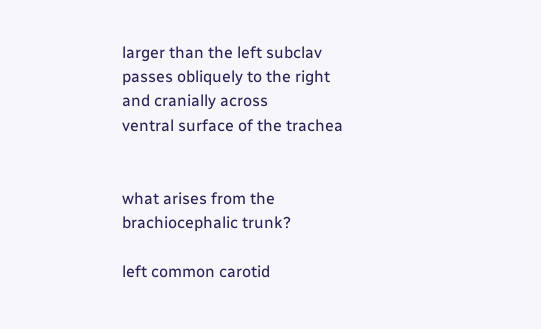larger than the left subclav
passes obliquely to the right and cranially across
ventral surface of the trachea


what arises from the brachiocephalic trunk?

left common carotid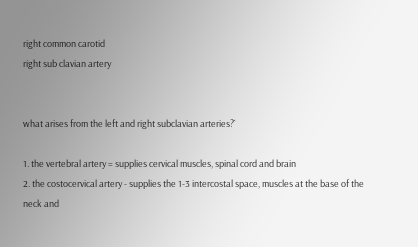right common carotid
right sub clavian artery


what arises from the left and right subclavian arteries?`

1. the vertebral artery = supplies cervical muscles, spinal cord and brain
2. the costocervical artery - supplies the 1-3 intercostal space, muscles at the base of the neck and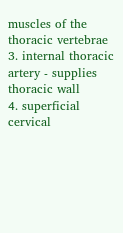muscles of the thoracic vertebrae
3. internal thoracic artery - supplies thoracic wall
4. superficial cervical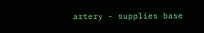artery - supplies base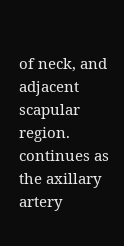of neck, and adjacent scapular region.
continues as the axillary artery